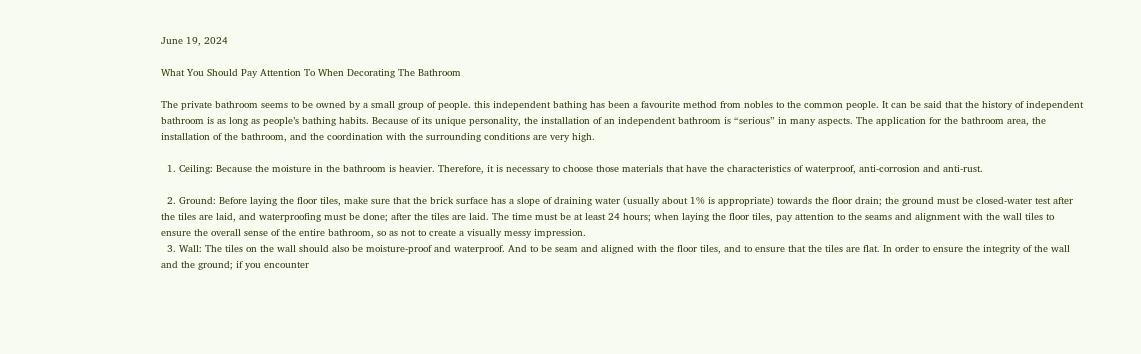June 19, 2024

What You Should Pay Attention To When Decorating The Bathroom

The private bathroom seems to be owned by a small group of people. this independent bathing has been a favourite method from nobles to the common people. It can be said that the history of independent bathroom is as long as people’s bathing habits. Because of its unique personality, the installation of an independent bathroom is “serious” in many aspects. The application for the bathroom area, the installation of the bathroom, and the coordination with the surrounding conditions are very high.

  1. Ceiling: Because the moisture in the bathroom is heavier. Therefore, it is necessary to choose those materials that have the characteristics of waterproof, anti-corrosion and anti-rust.

  2. Ground: Before laying the floor tiles, make sure that the brick surface has a slope of draining water (usually about 1% is appropriate) towards the floor drain; the ground must be closed-water test after the tiles are laid, and waterproofing must be done; after the tiles are laid. The time must be at least 24 hours; when laying the floor tiles, pay attention to the seams and alignment with the wall tiles to ensure the overall sense of the entire bathroom, so as not to create a visually messy impression.
  3. Wall: The tiles on the wall should also be moisture-proof and waterproof. And to be seam and aligned with the floor tiles, and to ensure that the tiles are flat. In order to ensure the integrity of the wall and the ground; if you encounter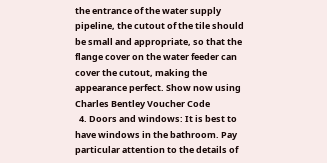the entrance of the water supply pipeline, the cutout of the tile should be small and appropriate, so that the flange cover on the water feeder can cover the cutout, making the appearance perfect. Show now using Charles Bentley Voucher Code
  4. Doors and windows: It is best to have windows in the bathroom. Pay particular attention to the details of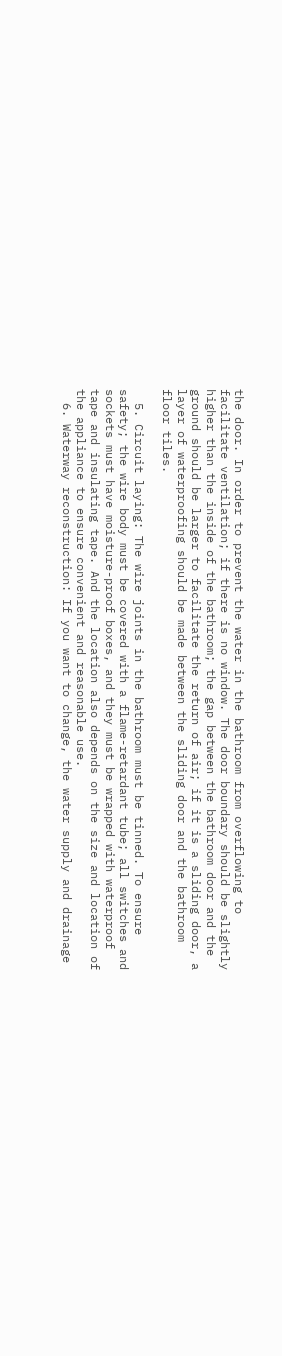the door. In order to prevent the water in the bathroom from overflowing to facilitate ventilation; if there is no window. The door boundary should be slightly higher than the inside of the bathroom; the gap between the bathroom door and the ground should be larger to facilitate the return of air; if it is a sliding door, a layer of waterproofing should be made between the sliding door and the bathroom floor tiles.

  5. Circuit laying: The wire joints in the bathroom must be tinned. To ensure safety; the wire body must be covered with a flame-retardant tube; all switches and sockets must have moisture-proof boxes, and they must be wrapped with waterproof tape and insulating tape. And the location also depends on the size and location of the appliance to ensure convenient and reasonable use.
  6. Waterway reconstruction: If you want to change, the water supply and drainage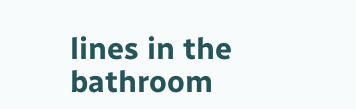lines in the bathroom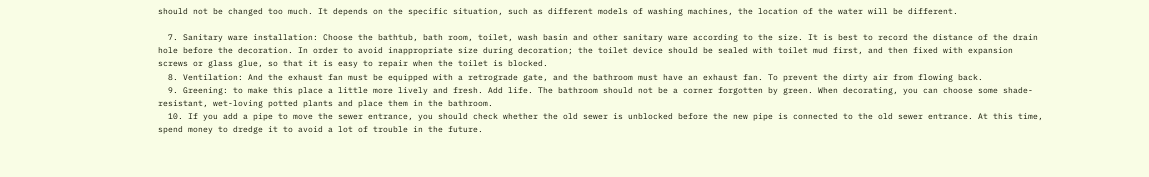should not be changed too much. It depends on the specific situation, such as different models of washing machines, the location of the water will be different.

  7. Sanitary ware installation: Choose the bathtub, bath room, toilet, wash basin and other sanitary ware according to the size. It is best to record the distance of the drain hole before the decoration. In order to avoid inappropriate size during decoration; the toilet device should be sealed with toilet mud first, and then fixed with expansion screws or glass glue, so that it is easy to repair when the toilet is blocked.
  8. Ventilation: And the exhaust fan must be equipped with a retrograde gate, and the bathroom must have an exhaust fan. To prevent the dirty air from flowing back.
  9. Greening: to make this place a little more lively and fresh. Add life. The bathroom should not be a corner forgotten by green. When decorating, you can choose some shade-resistant, wet-loving potted plants and place them in the bathroom.
  10. If you add a pipe to move the sewer entrance, you should check whether the old sewer is unblocked before the new pipe is connected to the old sewer entrance. At this time, spend money to dredge it to avoid a lot of trouble in the future.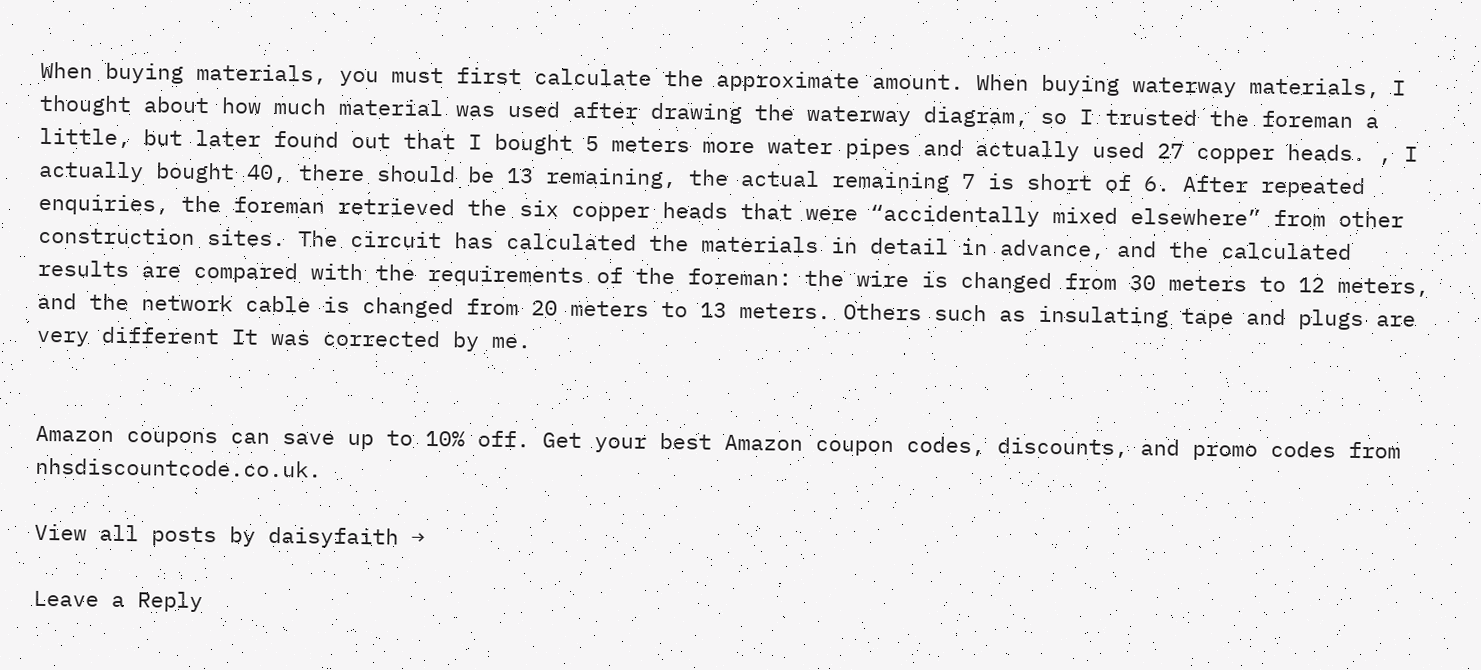When buying materials, you must first calculate the approximate amount. When buying waterway materials, I thought about how much material was used after drawing the waterway diagram, so I trusted the foreman a little, but later found out that I bought 5 meters more water pipes and actually used 27 copper heads. , I actually bought 40, there should be 13 remaining, the actual remaining 7 is short of 6. After repeated enquiries, the foreman retrieved the six copper heads that were “accidentally mixed elsewhere” from other construction sites. The circuit has calculated the materials in detail in advance, and the calculated results are compared with the requirements of the foreman: the wire is changed from 30 meters to 12 meters, and the network cable is changed from 20 meters to 13 meters. Others such as insulating tape and plugs are very different It was corrected by me.


Amazon coupons can save up to 10% off. Get your best Amazon coupon codes, discounts, and promo codes from nhsdiscountcode.co.uk.

View all posts by daisyfaith →

Leave a Reply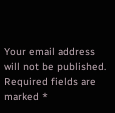Your email address will not be published. Required fields are marked *